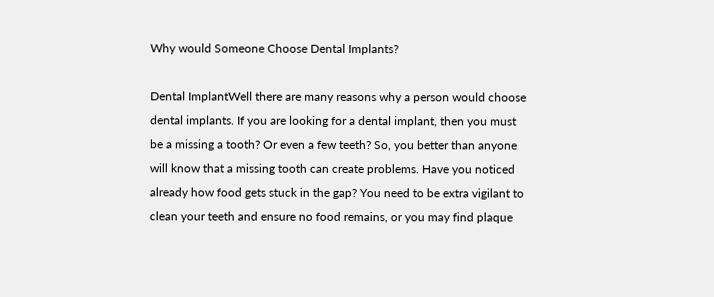Why would Someone Choose Dental Implants?

Dental ImplantWell there are many reasons why a person would choose dental implants. If you are looking for a dental implant, then you must be a missing a tooth? Or even a few teeth? So, you better than anyone will know that a missing tooth can create problems. Have you noticed already how food gets stuck in the gap? You need to be extra vigilant to clean your teeth and ensure no food remains, or you may find plaque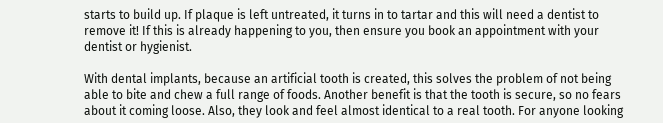starts to build up. If plaque is left untreated, it turns in to tartar and this will need a dentist to remove it! If this is already happening to you, then ensure you book an appointment with your dentist or hygienist.

With dental implants, because an artificial tooth is created, this solves the problem of not being able to bite and chew a full range of foods. Another benefit is that the tooth is secure, so no fears about it coming loose. Also, they look and feel almost identical to a real tooth. For anyone looking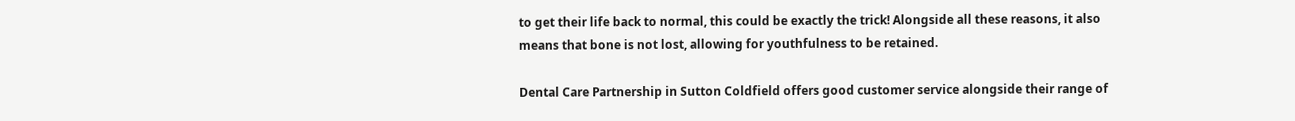to get their life back to normal, this could be exactly the trick! Alongside all these reasons, it also means that bone is not lost, allowing for youthfulness to be retained.

Dental Care Partnership in Sutton Coldfield offers good customer service alongside their range of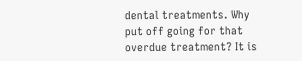dental treatments. Why put off going for that overdue treatment? It is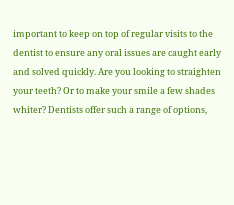important to keep on top of regular visits to the dentist to ensure any oral issues are caught early and solved quickly. Are you looking to straighten your teeth? Or to make your smile a few shades whiter? Dentists offer such a range of options,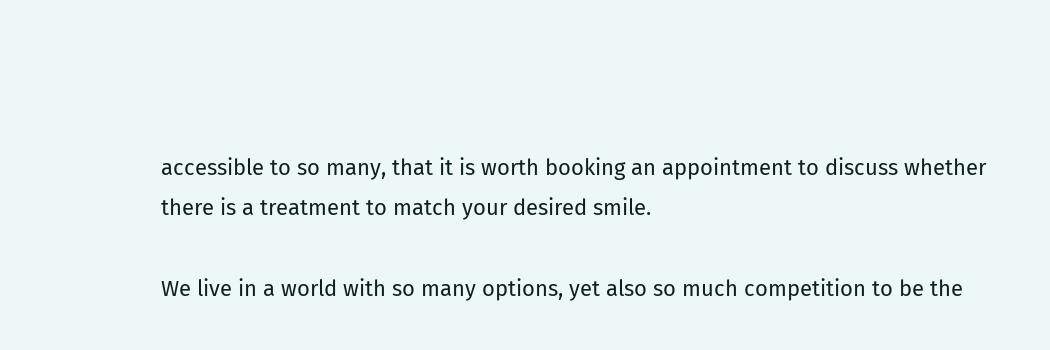accessible to so many, that it is worth booking an appointment to discuss whether there is a treatment to match your desired smile.

We live in a world with so many options, yet also so much competition to be the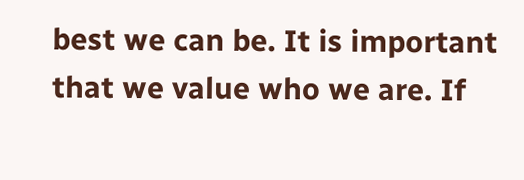best we can be. It is important that we value who we are. If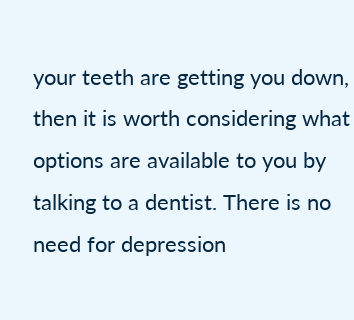your teeth are getting you down, then it is worth considering what options are available to you by talking to a dentist. There is no need for depression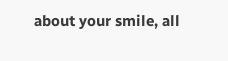about your smile, all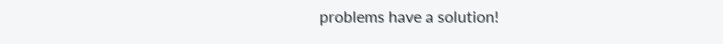problems have a solution!